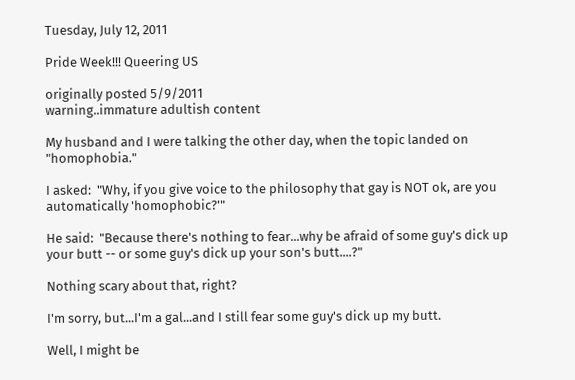Tuesday, July 12, 2011

Pride Week!!! Queering US

originally posted 5/9/2011
warning..immature adultish content

My husband and I were talking the other day, when the topic landed on "homophobia."

I asked:  "Why, if you give voice to the philosophy that gay is NOT ok, are you automatically 'homophobic?'"

He said:  "Because there's nothing to fear...why be afraid of some guy's dick up your butt -- or some guy's dick up your son's butt....?"

Nothing scary about that, right?

I'm sorry, but...I'm a gal...and I still fear some guy's dick up my butt.

Well, I might be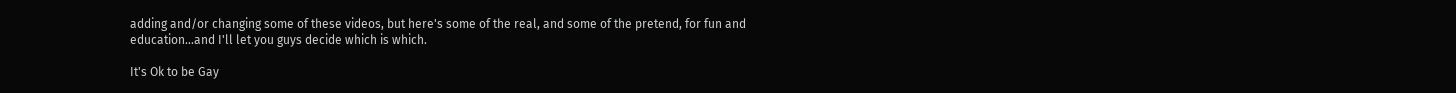adding and/or changing some of these videos, but here's some of the real, and some of the pretend, for fun and education...and I'll let you guys decide which is which.

It's Ok to be Gay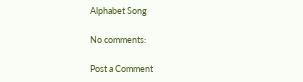Alphabet Song

No comments:

Post a Comment